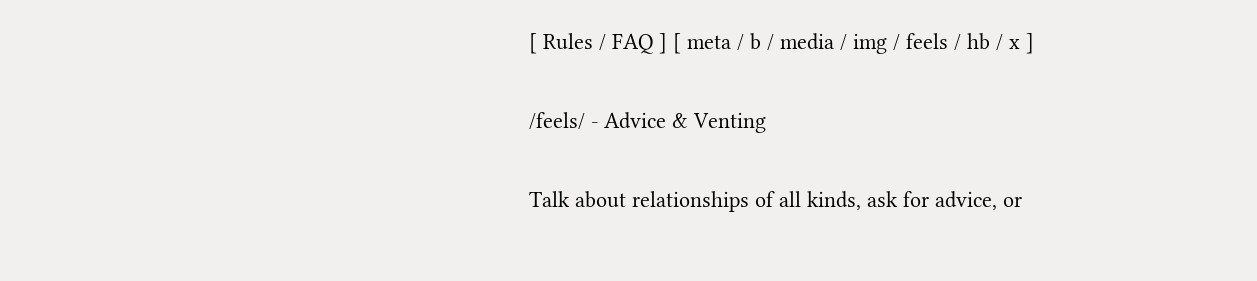[ Rules / FAQ ] [ meta / b / media / img / feels / hb / x ]

/feels/ - Advice & Venting

Talk about relationships of all kinds, ask for advice, or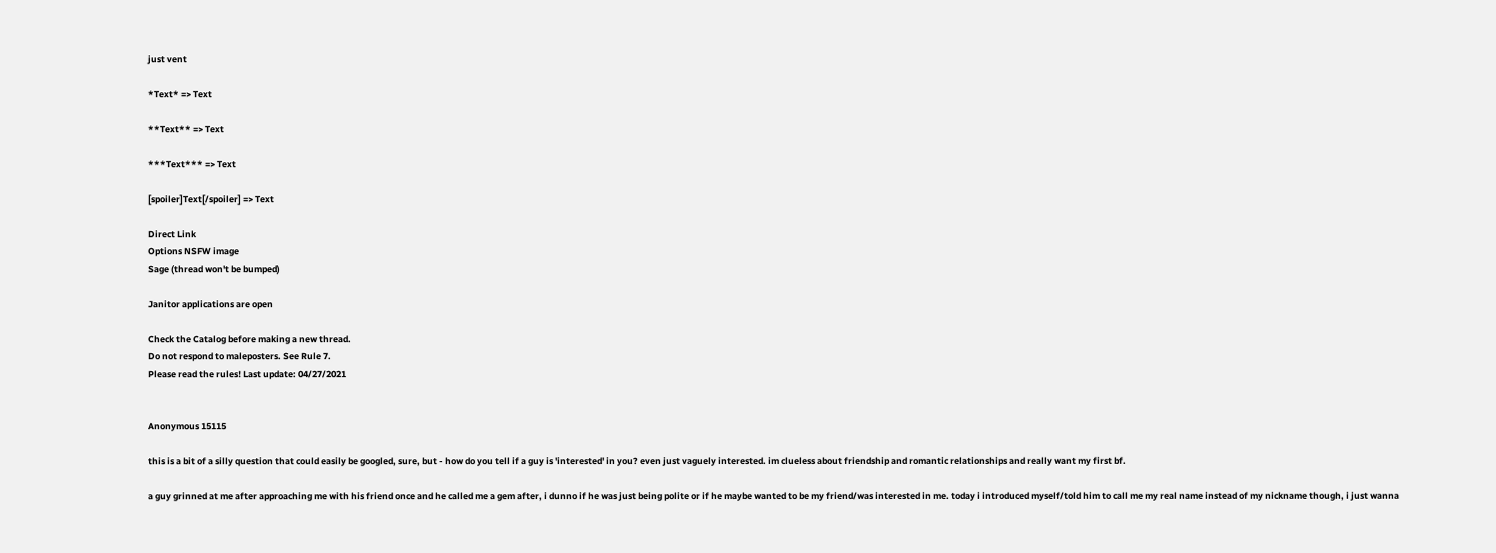just vent

*Text* => Text

**Text** => Text

***Text*** => Text

[spoiler]Text[/spoiler] => Text

Direct Link
Options NSFW image
Sage (thread won't be bumped)

Janitor applications are open

Check the Catalog before making a new thread.
Do not respond to maleposters. See Rule 7.
Please read the rules! Last update: 04/27/2021


Anonymous 15115

this is a bit of a silly question that could easily be googled, sure, but - how do you tell if a guy is 'interested' in you? even just vaguely interested. im clueless about friendship and romantic relationships and really want my first bf.

a guy grinned at me after approaching me with his friend once and he called me a gem after, i dunno if he was just being polite or if he maybe wanted to be my friend/was interested in me. today i introduced myself/told him to call me my real name instead of my nickname though, i just wanna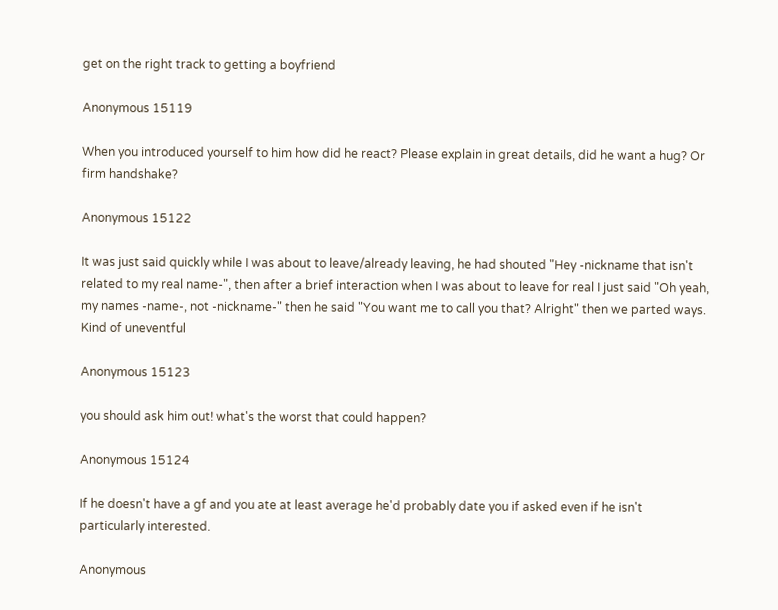get on the right track to getting a boyfriend

Anonymous 15119

When you introduced yourself to him how did he react? Please explain in great details, did he want a hug? Or firm handshake?

Anonymous 15122

It was just said quickly while I was about to leave/already leaving, he had shouted "Hey -nickname that isn't related to my real name-", then after a brief interaction when I was about to leave for real I just said "Oh yeah, my names -name-, not -nickname-" then he said "You want me to call you that? Alright" then we parted ways. Kind of uneventful

Anonymous 15123

you should ask him out! what's the worst that could happen?

Anonymous 15124

If he doesn't have a gf and you ate at least average he'd probably date you if asked even if he isn't particularly interested.

Anonymous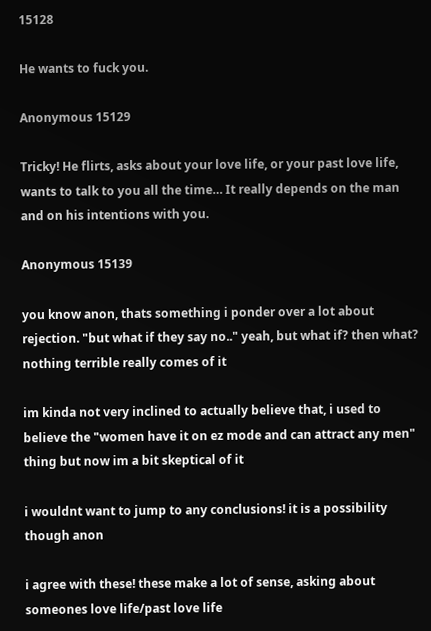15128

He wants to fuck you.

Anonymous 15129

Tricky! He flirts, asks about your love life, or your past love life, wants to talk to you all the time… It really depends on the man and on his intentions with you.

Anonymous 15139

you know anon, thats something i ponder over a lot about rejection. "but what if they say no.." yeah, but what if? then what? nothing terrible really comes of it

im kinda not very inclined to actually believe that, i used to believe the "women have it on ez mode and can attract any men" thing but now im a bit skeptical of it

i wouldnt want to jump to any conclusions! it is a possibility though anon

i agree with these! these make a lot of sense, asking about someones love life/past love life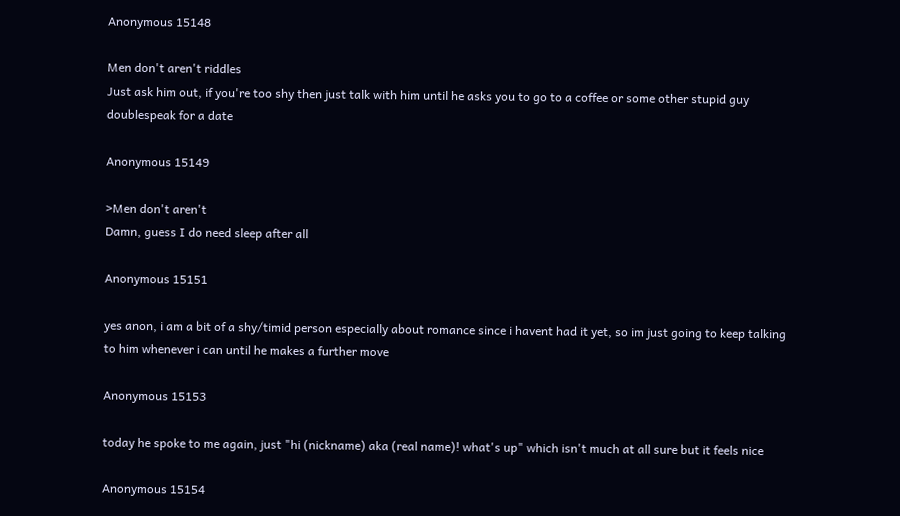Anonymous 15148

Men don't aren't riddles
Just ask him out, if you're too shy then just talk with him until he asks you to go to a coffee or some other stupid guy doublespeak for a date

Anonymous 15149

>Men don't aren't
Damn, guess I do need sleep after all

Anonymous 15151

yes anon, i am a bit of a shy/timid person especially about romance since i havent had it yet, so im just going to keep talking to him whenever i can until he makes a further move

Anonymous 15153

today he spoke to me again, just "hi (nickname) aka (real name)! what's up" which isn't much at all sure but it feels nice

Anonymous 15154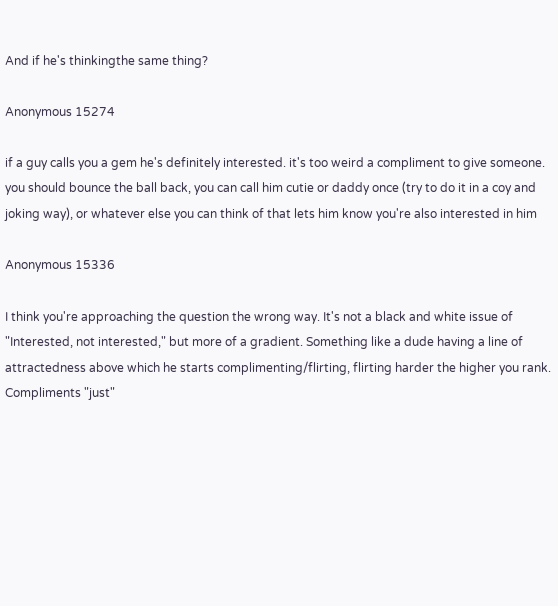And if he's thinkingthe same thing?

Anonymous 15274

if a guy calls you a gem he's definitely interested. it's too weird a compliment to give someone. you should bounce the ball back, you can call him cutie or daddy once (try to do it in a coy and joking way), or whatever else you can think of that lets him know you're also interested in him

Anonymous 15336

I think you're approaching the question the wrong way. It's not a black and white issue of "Interested, not interested," but more of a gradient. Something like a dude having a line of attractedness above which he starts complimenting/flirting, flirting harder the higher you rank. Compliments "just"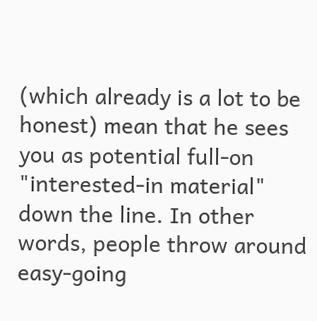(which already is a lot to be honest) mean that he sees you as potential full-on "interested-in material" down the line. In other words, people throw around easy-going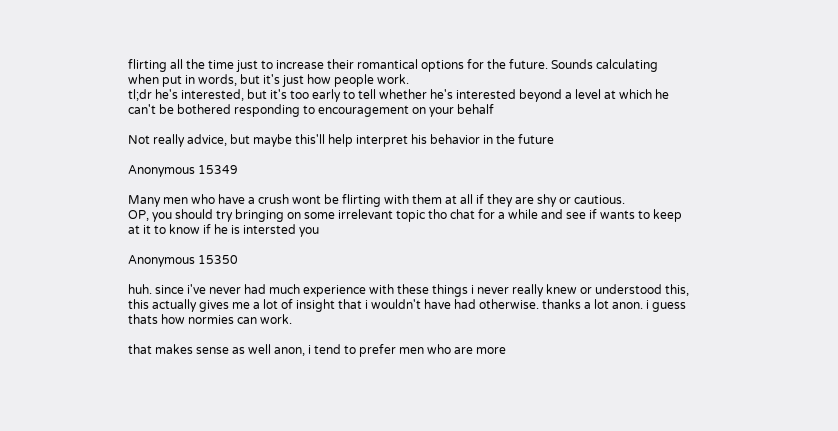flirting all the time just to increase their romantical options for the future. Sounds calculating when put in words, but it's just how people work.
tl;dr he's interested, but it's too early to tell whether he's interested beyond a level at which he can't be bothered responding to encouragement on your behalf

Not really advice, but maybe this'll help interpret his behavior in the future

Anonymous 15349

Many men who have a crush wont be flirting with them at all if they are shy or cautious.
OP, you should try bringing on some irrelevant topic tho chat for a while and see if wants to keep at it to know if he is intersted you

Anonymous 15350

huh. since i've never had much experience with these things i never really knew or understood this, this actually gives me a lot of insight that i wouldn't have had otherwise. thanks a lot anon. i guess thats how normies can work.

that makes sense as well anon, i tend to prefer men who are more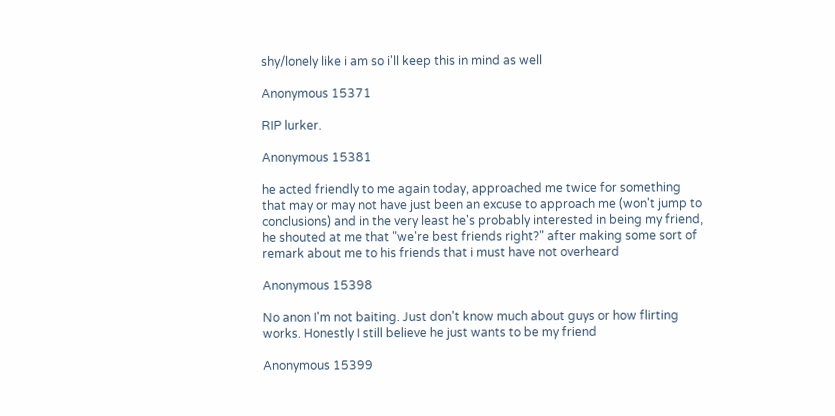shy/lonely like i am so i'll keep this in mind as well

Anonymous 15371

RIP lurker.

Anonymous 15381

he acted friendly to me again today, approached me twice for something that may or may not have just been an excuse to approach me (won't jump to conclusions) and in the very least he's probably interested in being my friend, he shouted at me that "we're best friends right?" after making some sort of remark about me to his friends that i must have not overheard

Anonymous 15398

No anon I'm not baiting. Just don't know much about guys or how flirting works. Honestly I still believe he just wants to be my friend

Anonymous 15399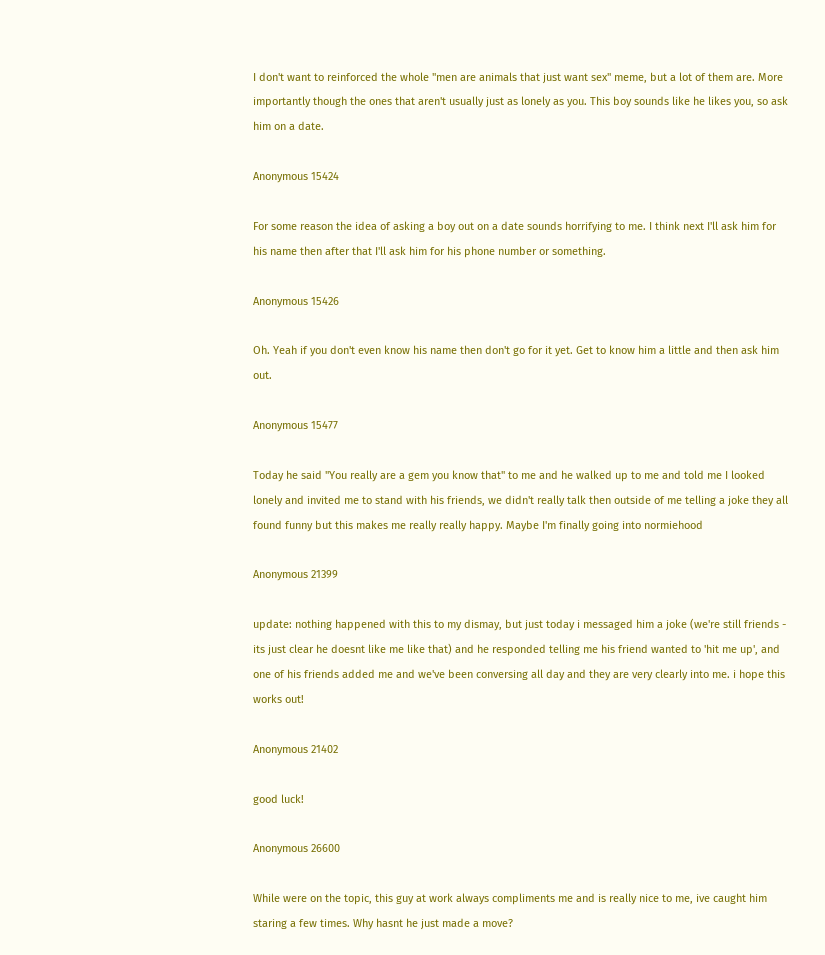I don't want to reinforced the whole "men are animals that just want sex" meme, but a lot of them are. More importantly though the ones that aren't usually just as lonely as you. This boy sounds like he likes you, so ask him on a date.

Anonymous 15424

For some reason the idea of asking a boy out on a date sounds horrifying to me. I think next I'll ask him for his name then after that I'll ask him for his phone number or something.

Anonymous 15426

Oh. Yeah if you don't even know his name then don't go for it yet. Get to know him a little and then ask him out.

Anonymous 15477

Today he said "You really are a gem you know that" to me and he walked up to me and told me I looked lonely and invited me to stand with his friends, we didn't really talk then outside of me telling a joke they all found funny but this makes me really really happy. Maybe I'm finally going into normiehood

Anonymous 21399

update: nothing happened with this to my dismay, but just today i messaged him a joke (we're still friends - its just clear he doesnt like me like that) and he responded telling me his friend wanted to 'hit me up', and one of his friends added me and we've been conversing all day and they are very clearly into me. i hope this works out!

Anonymous 21402

good luck!

Anonymous 26600

While were on the topic, this guy at work always compliments me and is really nice to me, ive caught him staring a few times. Why hasnt he just made a move?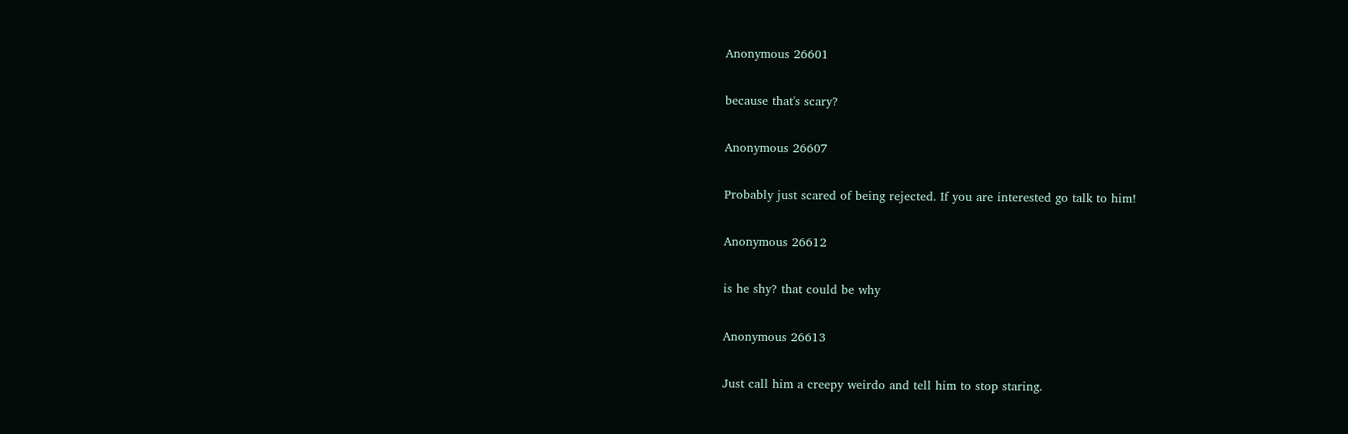Anonymous 26601

because that's scary?

Anonymous 26607

Probably just scared of being rejected. If you are interested go talk to him!

Anonymous 26612

is he shy? that could be why

Anonymous 26613

Just call him a creepy weirdo and tell him to stop staring.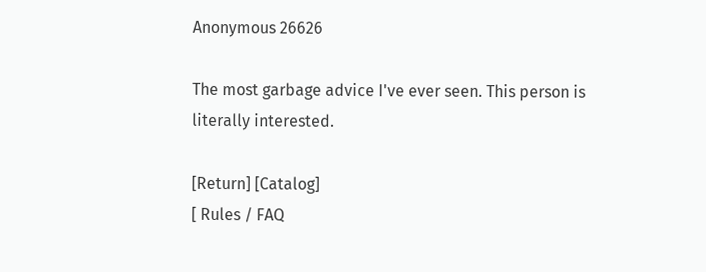Anonymous 26626

The most garbage advice I've ever seen. This person is literally interested.

[Return] [Catalog]
[ Rules / FAQ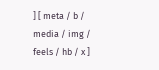] [ meta / b / media / img / feels / hb / x ]